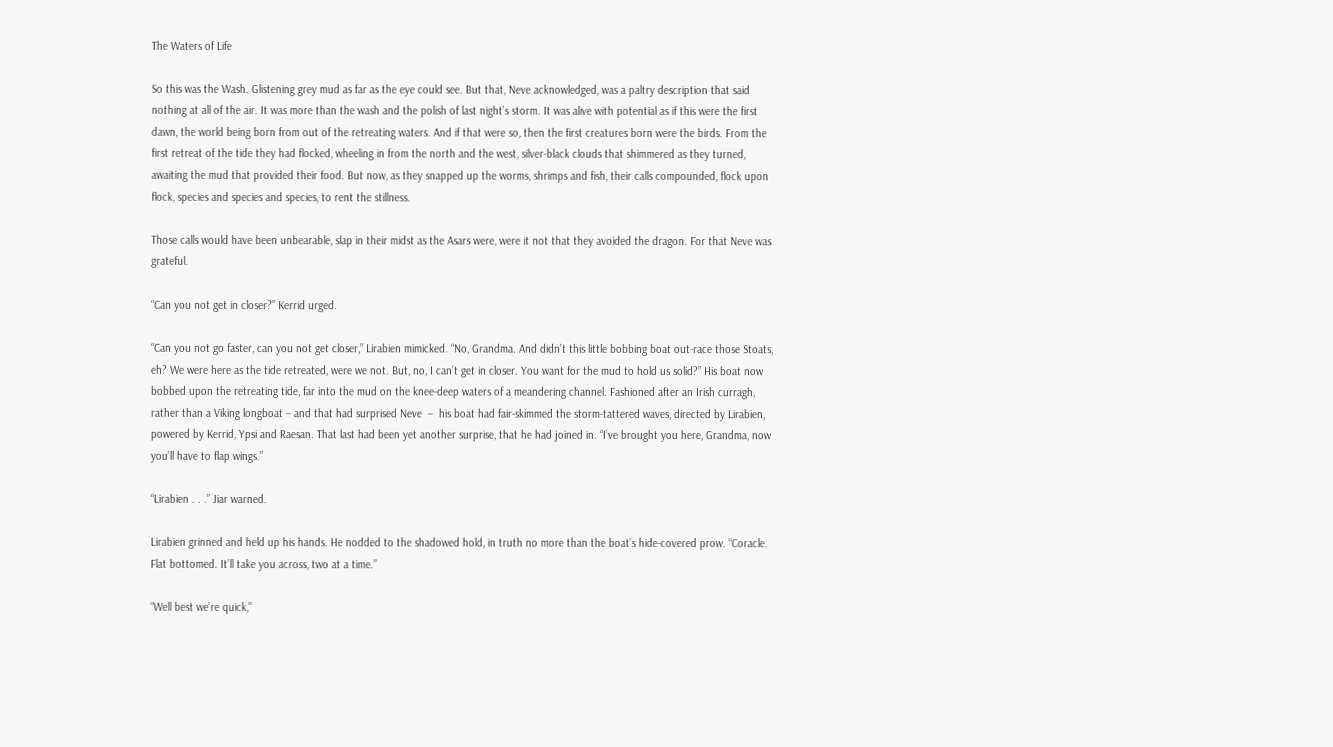The Waters of Life

So this was the Wash. Glistening grey mud as far as the eye could see. But that, Neve acknowledged, was a paltry description that said nothing at all of the air. It was more than the wash and the polish of last night’s storm. It was alive with potential as if this were the first dawn, the world being born from out of the retreating waters. And if that were so, then the first creatures born were the birds. From the first retreat of the tide they had flocked, wheeling in from the north and the west, silver-black clouds that shimmered as they turned, awaiting the mud that provided their food. But now, as they snapped up the worms, shrimps and fish, their calls compounded, flock upon flock, species and species and species, to rent the stillness.

Those calls would have been unbearable, slap in their midst as the Asars were, were it not that they avoided the dragon. For that Neve was grateful.

“Can you not get in closer?” Kerrid urged.

“Can you not go faster, can you not get closer,” Lirabien mimicked. “No, Grandma. And didn’t this little bobbing boat out-race those Stoats, eh? We were here as the tide retreated, were we not. But, no, I can’t get in closer. You want for the mud to hold us solid?” His boat now bobbed upon the retreating tide, far into the mud on the knee-deep waters of a meandering channel. Fashioned after an Irish curragh, rather than a Viking longboat – and that had surprised Neve  –  his boat had fair-skimmed the storm-tattered waves, directed by Lirabien, powered by Kerrid, Ypsi and Raesan. That last had been yet another surprise, that he had joined in. “I’ve brought you here, Grandma, now you’ll have to flap wings.”

“Lirabien . . .” Jiar warned.

Lirabien grinned and held up his hands. He nodded to the shadowed hold, in truth no more than the boat’s hide-covered prow. “Coracle. Flat bottomed. It’ll take you across, two at a time.”

“Well best we’re quick,”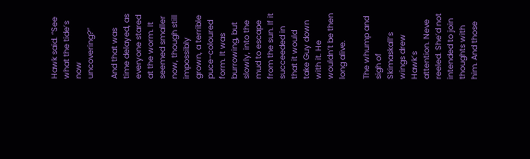Hawk said. “See what the tide’s now uncovering?”

And that was time delayed, as everyone stared at the worm. It seemed smaller now, though still impossibly grown, a terrible puce-coloured form. It was burrowing, but slowly, into the mud to escape from the sun. If it succeeded in that it would take Guy down with it. He wouldn’t be then long alive.

The whump and sigh of Skimaskall’s wings drew Hawk’s attention. Neve reeled. She’d not intended to join thoughts with him. And those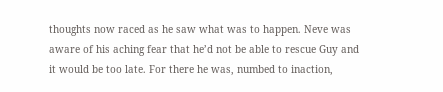thoughts now raced as he saw what was to happen. Neve was aware of his aching fear that he’d not be able to rescue Guy and it would be too late. For there he was, numbed to inaction,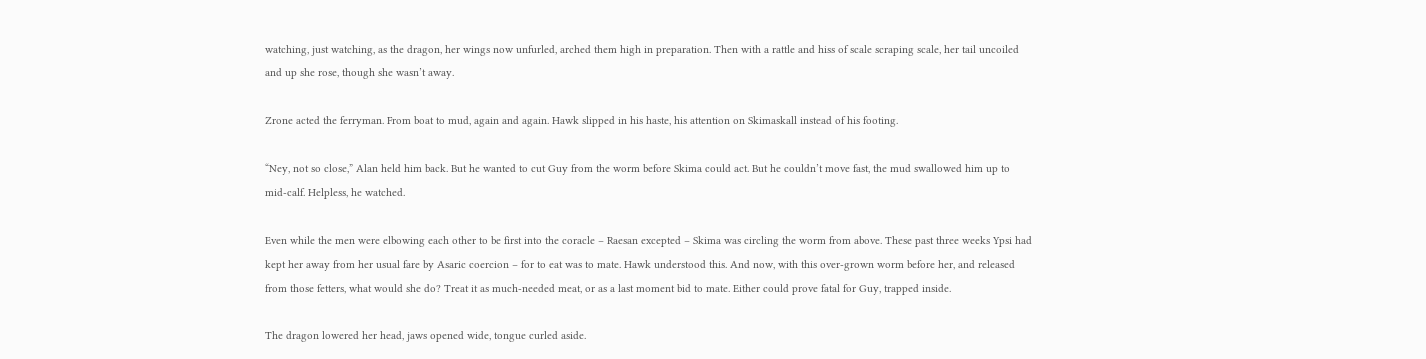watching, just watching, as the dragon, her wings now unfurled, arched them high in preparation. Then with a rattle and hiss of scale scraping scale, her tail uncoiled and up she rose, though she wasn’t away.

Zrone acted the ferryman. From boat to mud, again and again. Hawk slipped in his haste, his attention on Skimaskall instead of his footing.

“Ney, not so close,” Alan held him back. But he wanted to cut Guy from the worm before Skima could act. But he couldn’t move fast, the mud swallowed him up to mid-calf. Helpless, he watched.

Even while the men were elbowing each other to be first into the coracle – Raesan excepted – Skima was circling the worm from above. These past three weeks Ypsi had kept her away from her usual fare by Asaric coercion – for to eat was to mate. Hawk understood this. And now, with this over-grown worm before her, and released from those fetters, what would she do? Treat it as much-needed meat, or as a last moment bid to mate. Either could prove fatal for Guy, trapped inside.

The dragon lowered her head, jaws opened wide, tongue curled aside.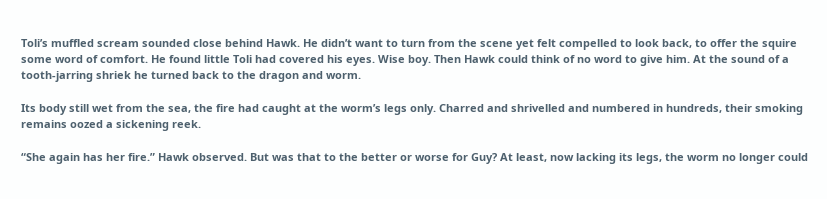Toli’s muffled scream sounded close behind Hawk. He didn’t want to turn from the scene yet felt compelled to look back, to offer the squire some word of comfort. He found little Toli had covered his eyes. Wise boy. Then Hawk could think of no word to give him. At the sound of a tooth-jarring shriek he turned back to the dragon and worm.

Its body still wet from the sea, the fire had caught at the worm’s legs only. Charred and shrivelled and numbered in hundreds, their smoking remains oozed a sickening reek.

“She again has her fire.” Hawk observed. But was that to the better or worse for Guy? At least, now lacking its legs, the worm no longer could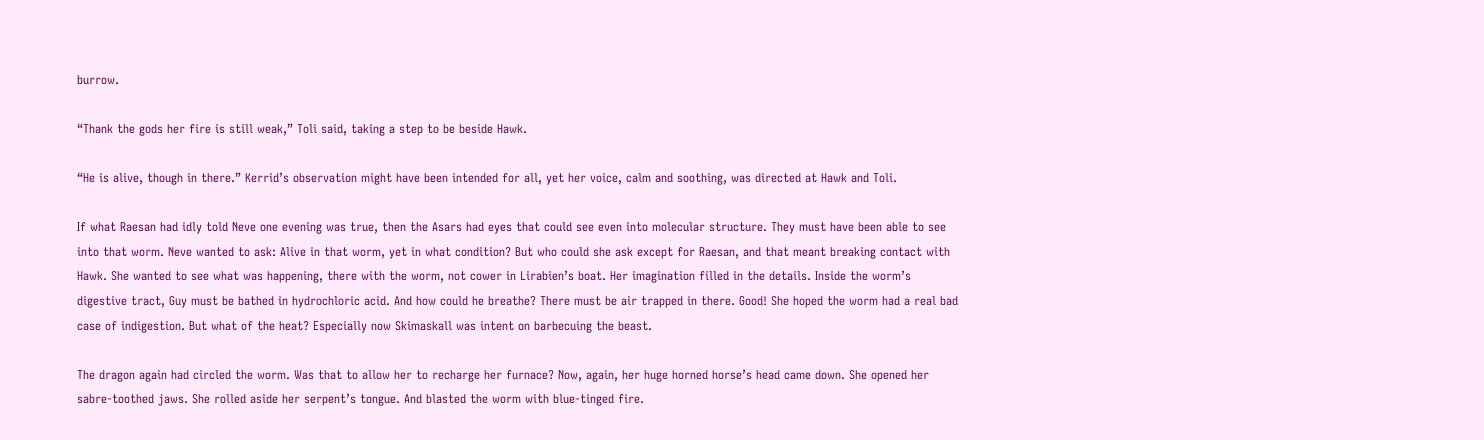burrow.

“Thank the gods her fire is still weak,” Toli said, taking a step to be beside Hawk.

“He is alive, though in there.” Kerrid’s observation might have been intended for all, yet her voice, calm and soothing, was directed at Hawk and Toli.

If what Raesan had idly told Neve one evening was true, then the Asars had eyes that could see even into molecular structure. They must have been able to see into that worm. Neve wanted to ask: Alive in that worm, yet in what condition? But who could she ask except for Raesan, and that meant breaking contact with Hawk. She wanted to see what was happening, there with the worm, not cower in Lirabien’s boat. Her imagination filled in the details. Inside the worm’s digestive tract, Guy must be bathed in hydrochloric acid. And how could he breathe? There must be air trapped in there. Good! She hoped the worm had a real bad case of indigestion. But what of the heat? Especially now Skimaskall was intent on barbecuing the beast.

The dragon again had circled the worm. Was that to allow her to recharge her furnace? Now, again, her huge horned horse’s head came down. She opened her sabre-toothed jaws. She rolled aside her serpent’s tongue. And blasted the worm with blue-tinged fire.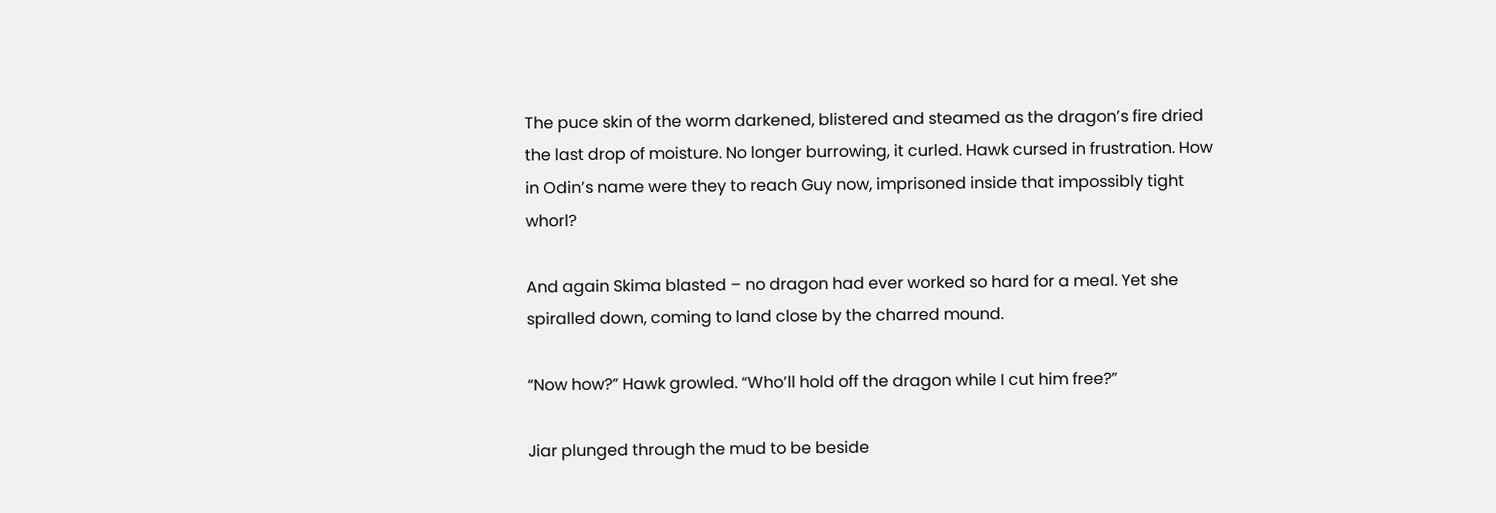The puce skin of the worm darkened, blistered and steamed as the dragon’s fire dried the last drop of moisture. No longer burrowing, it curled. Hawk cursed in frustration. How in Odin’s name were they to reach Guy now, imprisoned inside that impossibly tight whorl?

And again Skima blasted – no dragon had ever worked so hard for a meal. Yet she spiralled down, coming to land close by the charred mound.

“Now how?” Hawk growled. “Who’ll hold off the dragon while I cut him free?”

Jiar plunged through the mud to be beside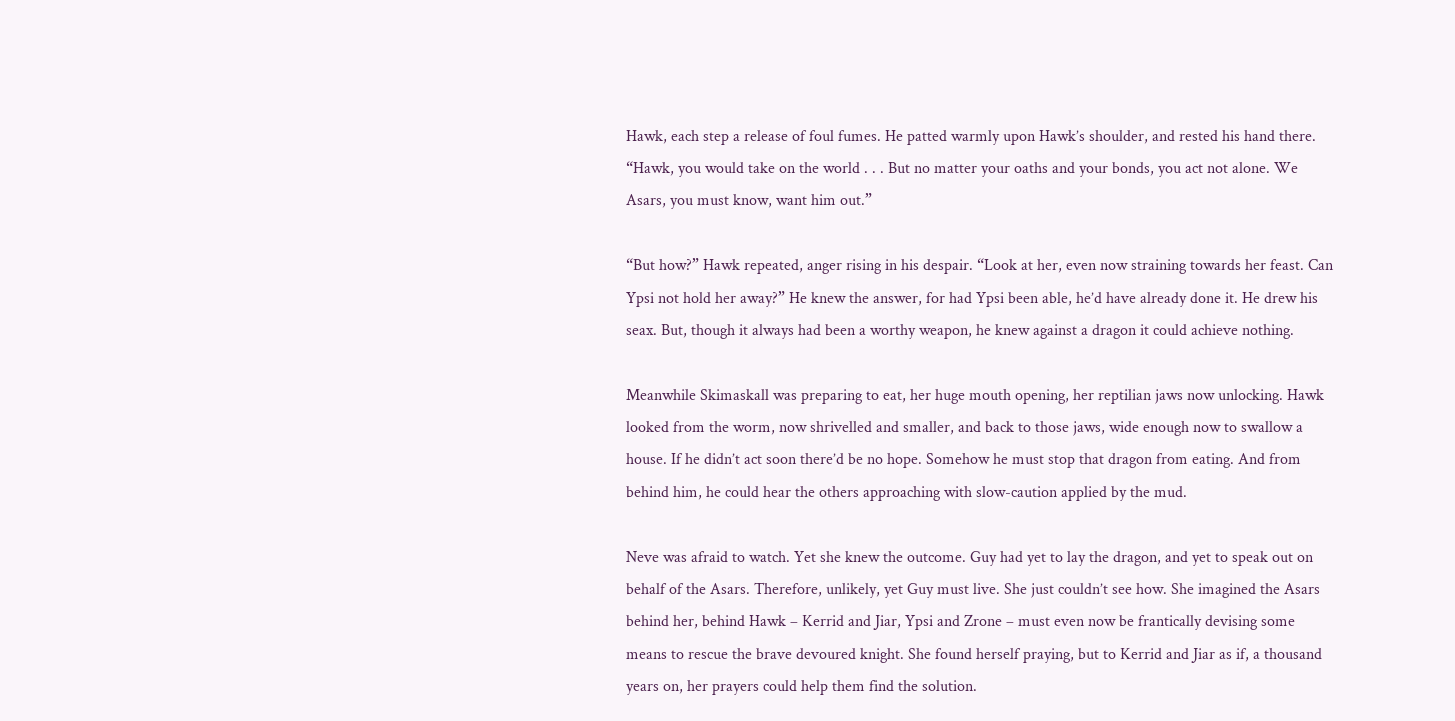Hawk, each step a release of foul fumes. He patted warmly upon Hawk’s shoulder, and rested his hand there. “Hawk, you would take on the world . . . But no matter your oaths and your bonds, you act not alone. We Asars, you must know, want him out.”

“But how?” Hawk repeated, anger rising in his despair. “Look at her, even now straining towards her feast. Can Ypsi not hold her away?” He knew the answer, for had Ypsi been able, he’d have already done it. He drew his seax. But, though it always had been a worthy weapon, he knew against a dragon it could achieve nothing.

Meanwhile Skimaskall was preparing to eat, her huge mouth opening, her reptilian jaws now unlocking. Hawk looked from the worm, now shrivelled and smaller, and back to those jaws, wide enough now to swallow a house. If he didn’t act soon there’d be no hope. Somehow he must stop that dragon from eating. And from behind him, he could hear the others approaching with slow-caution applied by the mud.

Neve was afraid to watch. Yet she knew the outcome. Guy had yet to lay the dragon, and yet to speak out on behalf of the Asars. Therefore, unlikely, yet Guy must live. She just couldn’t see how. She imagined the Asars behind her, behind Hawk – Kerrid and Jiar, Ypsi and Zrone – must even now be frantically devising some means to rescue the brave devoured knight. She found herself praying, but to Kerrid and Jiar as if, a thousand years on, her prayers could help them find the solution.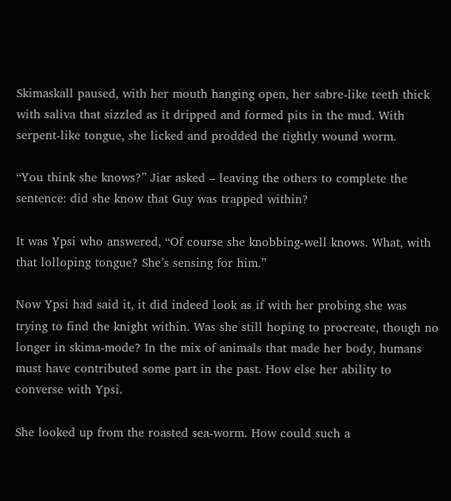Skimaskall paused, with her mouth hanging open, her sabre-like teeth thick with saliva that sizzled as it dripped and formed pits in the mud. With serpent-like tongue, she licked and prodded the tightly wound worm.

“You think she knows?” Jiar asked – leaving the others to complete the sentence: did she know that Guy was trapped within?

It was Ypsi who answered, “Of course she knobbing-well knows. What, with that lolloping tongue? She’s sensing for him.”

Now Ypsi had said it, it did indeed look as if with her probing she was trying to find the knight within. Was she still hoping to procreate, though no longer in skima-mode? In the mix of animals that made her body, humans must have contributed some part in the past. How else her ability to converse with Ypsi.

She looked up from the roasted sea-worm. How could such a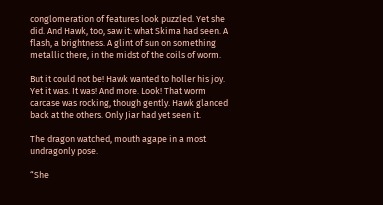conglomeration of features look puzzled. Yet she did. And Hawk, too, saw it: what Skima had seen. A flash, a brightness. A glint of sun on something metallic there, in the midst of the coils of worm.

But it could not be! Hawk wanted to holler his joy. Yet it was. It was! And more. Look! That worm carcase was rocking, though gently. Hawk glanced back at the others. Only Jiar had yet seen it.

The dragon watched, mouth agape in a most undragonly pose.

“She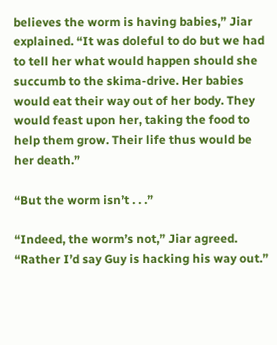believes the worm is having babies,” Jiar explained. “It was doleful to do but we had to tell her what would happen should she succumb to the skima-drive. Her babies would eat their way out of her body. They would feast upon her, taking the food to help them grow. Their life thus would be her death.”

“But the worm isn’t . . .”

“Indeed, the worm’s not,” Jiar agreed. “Rather I’d say Guy is hacking his way out.”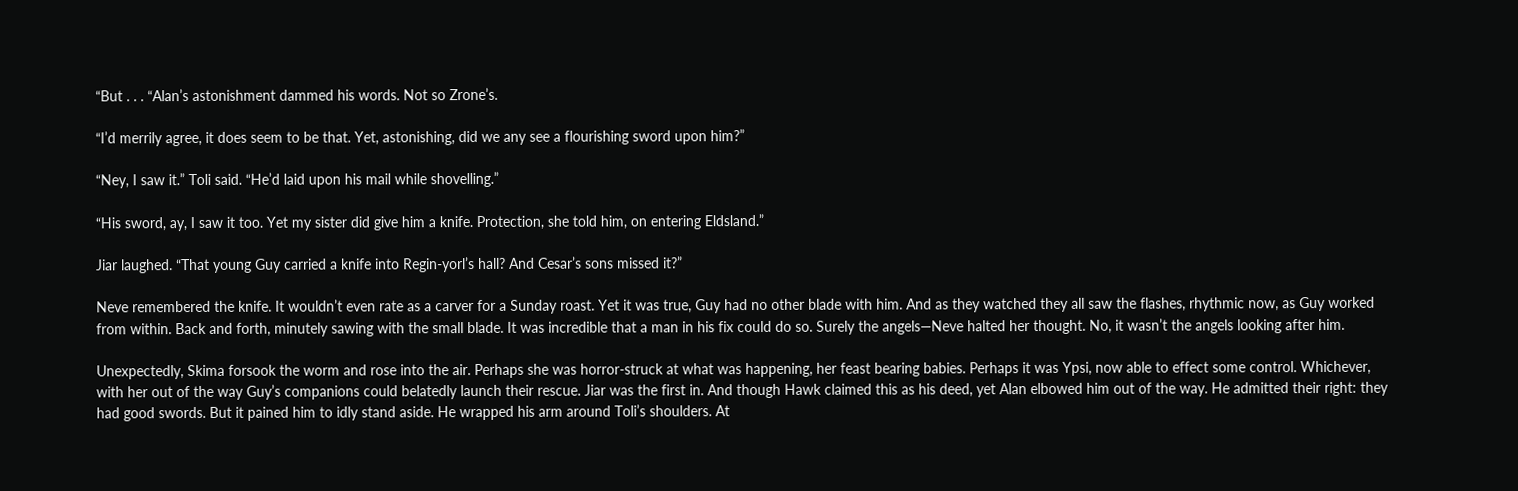“But . . . “Alan’s astonishment dammed his words. Not so Zrone’s.

“I’d merrily agree, it does seem to be that. Yet, astonishing, did we any see a flourishing sword upon him?”

“Ney, I saw it.” Toli said. “He’d laid upon his mail while shovelling.”

“His sword, ay, I saw it too. Yet my sister did give him a knife. Protection, she told him, on entering Eldsland.”

Jiar laughed. “That young Guy carried a knife into Regin-yorl’s hall? And Cesar’s sons missed it?”

Neve remembered the knife. It wouldn’t even rate as a carver for a Sunday roast. Yet it was true, Guy had no other blade with him. And as they watched they all saw the flashes, rhythmic now, as Guy worked from within. Back and forth, minutely sawing with the small blade. It was incredible that a man in his fix could do so. Surely the angels—Neve halted her thought. No, it wasn’t the angels looking after him.

Unexpectedly, Skima forsook the worm and rose into the air. Perhaps she was horror-struck at what was happening, her feast bearing babies. Perhaps it was Ypsi, now able to effect some control. Whichever, with her out of the way Guy’s companions could belatedly launch their rescue. Jiar was the first in. And though Hawk claimed this as his deed, yet Alan elbowed him out of the way. He admitted their right: they had good swords. But it pained him to idly stand aside. He wrapped his arm around Toli’s shoulders. At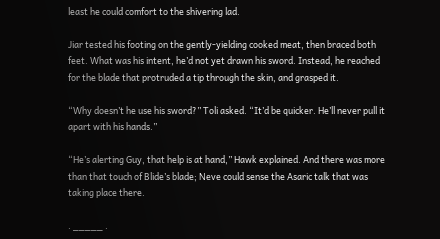least he could comfort to the shivering lad.

Jiar tested his footing on the gently-yielding cooked meat, then braced both feet. What was his intent, he’d not yet drawn his sword. Instead, he reached for the blade that protruded a tip through the skin, and grasped it.

“Why doesn’t he use his sword?” Toli asked. “It’d be quicker. He’ll never pull it apart with his hands.”

“He’s alerting Guy, that help is at hand,” Hawk explained. And there was more than that touch of Blide’s blade; Neve could sense the Asaric talk that was taking place there.

. _____ .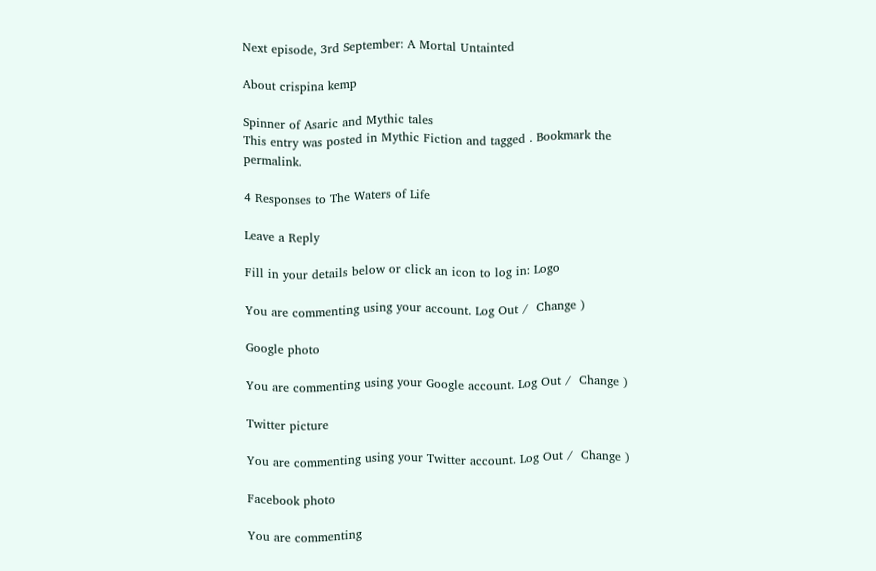Next episode, 3rd September: A Mortal Untainted

About crispina kemp

Spinner of Asaric and Mythic tales
This entry was posted in Mythic Fiction and tagged . Bookmark the permalink.

4 Responses to The Waters of Life

Leave a Reply

Fill in your details below or click an icon to log in: Logo

You are commenting using your account. Log Out /  Change )

Google photo

You are commenting using your Google account. Log Out /  Change )

Twitter picture

You are commenting using your Twitter account. Log Out /  Change )

Facebook photo

You are commenting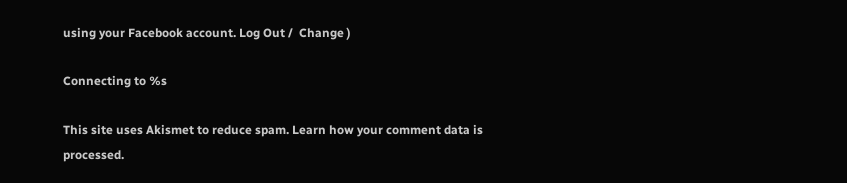using your Facebook account. Log Out /  Change )

Connecting to %s

This site uses Akismet to reduce spam. Learn how your comment data is processed.